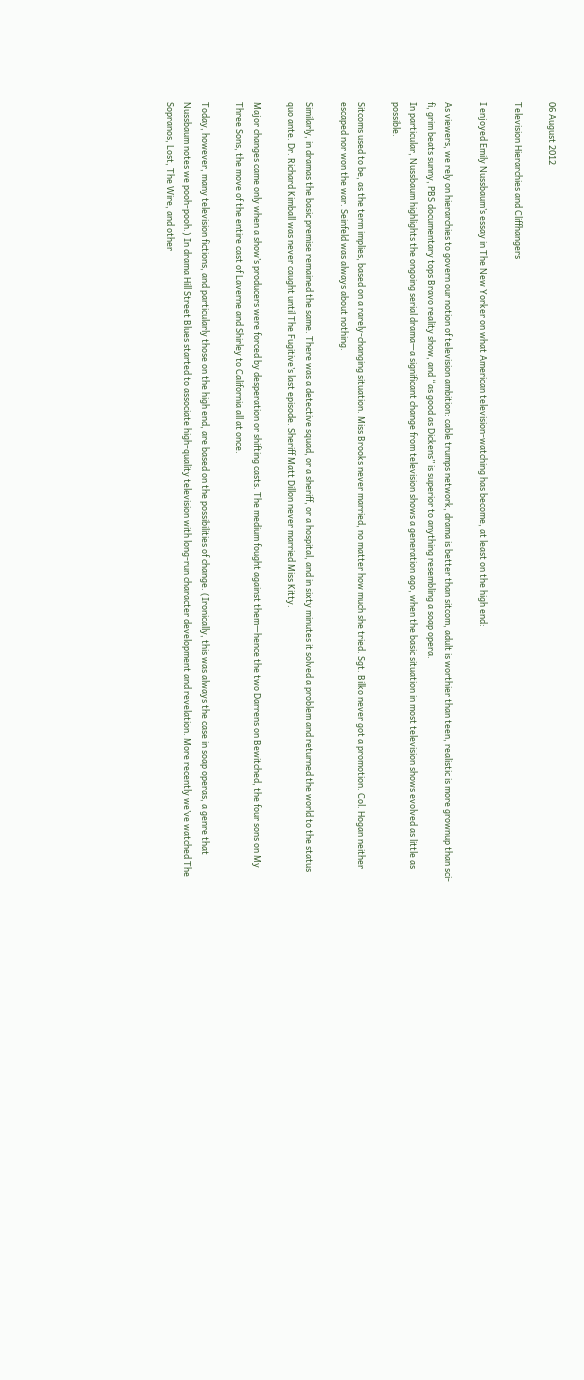06 August 2012

Television Hierarchies and Cliffhangers

I enjoyed Emily Nussbaum’s essay in The New Yorker on what American television-watching has become, at least on the high end:

As viewers, we rely on hierarchies to govern our notion of television ambition: cable trumps network, drama is better than sitcom, adult is worthier than teen, realistic is more grownup than sci-fi, grim beats sunny, PBS documentary tops Bravo reality show, and “as good as Dickens” is superior to anything resembling a soap opera.
In particular, Nussbaum highlights the ongoing serial drama—a significant change from television shows a generation ago, when the basic situation in most television shows evolved as little as possible.

Sitcoms used to be, as the term implies, based on a rarely-changing situation. Miss Brooks never married, no matter how much she tried. Sgt. Bilko never got a promotion. Col. Hogan neither escaped nor won the war. Seinfeld was always about nothing.

Similarly, in dramas the basic premise remained the same. There was a detective squad, or a sheriff, or a hospital, and in sixty minutes it solved a problem and returned the world to the status quo ante. Dr. Richard Kimball was never caught until The Fugitive’s last episode. Sheriff Matt Dillon never married Miss Kitty.

Major changes came only when a show’s producers were forced by desperation or shifting casts. The medium fought against them—hence the two Darrens on Bewitched, the four sons on My Three Sons, the move of the entire cast of Laverne and Shirley to California all at once.

Today, however, many television fictions, and particularly those on the high end, are based on the possibilities of change. (Ironically, this was always the case in soap operas, a genre that Nussbaum notes we pooh-pooh.) In drama Hill Street Blues started to associate high-quality television with long-run character development and revelation. More recently we’ve watched The Sopranos, Lost, The Wire, and other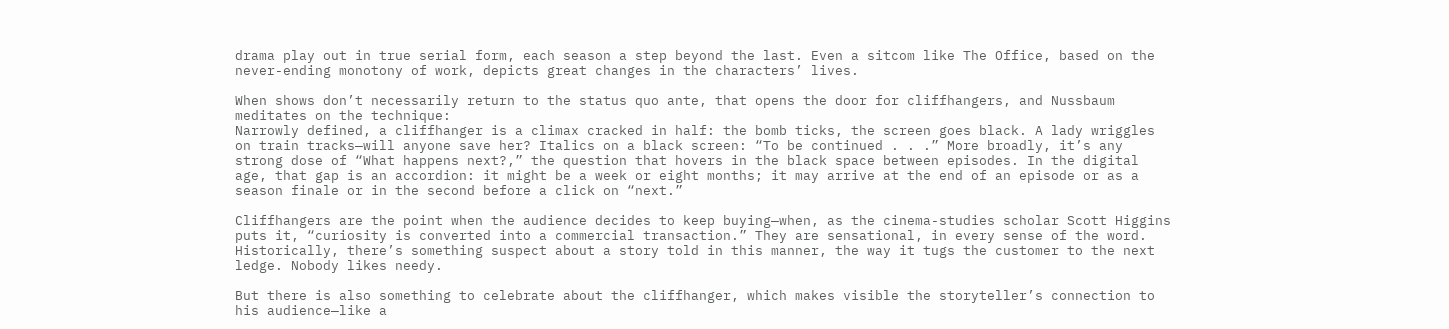drama play out in true serial form, each season a step beyond the last. Even a sitcom like The Office, based on the never-ending monotony of work, depicts great changes in the characters’ lives.

When shows don’t necessarily return to the status quo ante, that opens the door for cliffhangers, and Nussbaum meditates on the technique:
Narrowly defined, a cliffhanger is a climax cracked in half: the bomb ticks, the screen goes black. A lady wriggles on train tracks—will anyone save her? Italics on a black screen: “To be continued . . .” More broadly, it’s any strong dose of “What happens next?,” the question that hovers in the black space between episodes. In the digital age, that gap is an accordion: it might be a week or eight months; it may arrive at the end of an episode or as a season finale or in the second before a click on “next.”

Cliffhangers are the point when the audience decides to keep buying—when, as the cinema-studies scholar Scott Higgins puts it, “curiosity is converted into a commercial transaction.” They are sensational, in every sense of the word. Historically, there’s something suspect about a story told in this manner, the way it tugs the customer to the next ledge. Nobody likes needy.

But there is also something to celebrate about the cliffhanger, which makes visible the storyteller’s connection to his audience—like a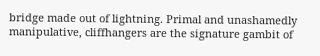bridge made out of lightning. Primal and unashamedly manipulative, cliffhangers are the signature gambit of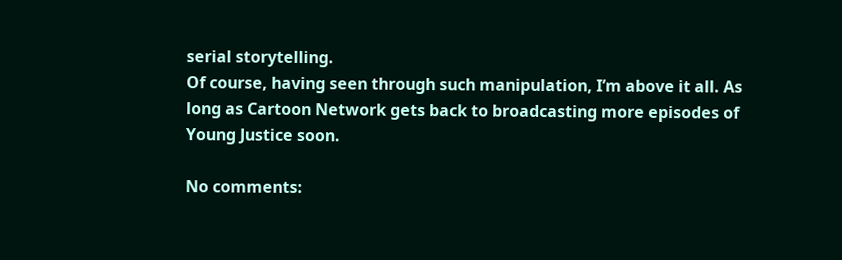serial storytelling.
Of course, having seen through such manipulation, I’m above it all. As long as Cartoon Network gets back to broadcasting more episodes of Young Justice soon.

No comments: